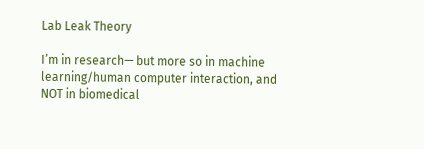Lab Leak Theory

I’m in research— but more so in machine learning/human computer interaction, and NOT in biomedical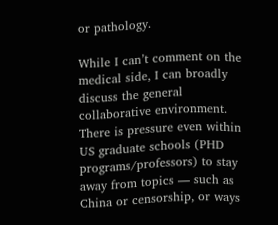or pathology.

While I can’t comment on the medical side, I can broadly discuss the general collaborative environment. There is pressure even within US graduate schools (PHD programs/professors) to stay away from topics — such as China or censorship, or ways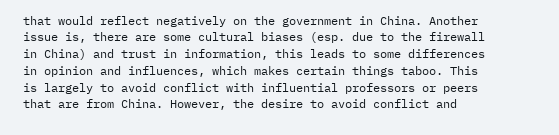that would reflect negatively on the government in China. Another issue is, there are some cultural biases (esp. due to the firewall in China) and trust in information, this leads to some differences in opinion and influences, which makes certain things taboo. This is largely to avoid conflict with influential professors or peers that are from China. However, the desire to avoid conflict and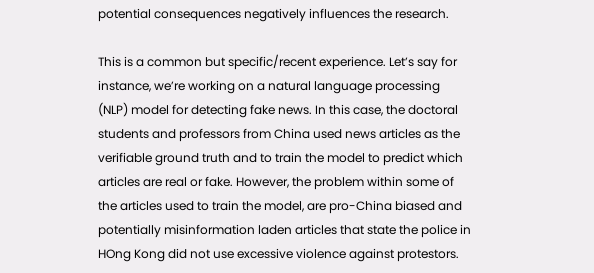potential consequences negatively influences the research.

This is a common but specific/recent experience. Let’s say for instance, we’re working on a natural language processing (NLP) model for detecting fake news. In this case, the doctoral students and professors from China used news articles as the verifiable ground truth and to train the model to predict which articles are real or fake. However, the problem within some of the articles used to train the model, are pro-China biased and potentially misinformation laden articles that state the police in HOng Kong did not use excessive violence against protestors.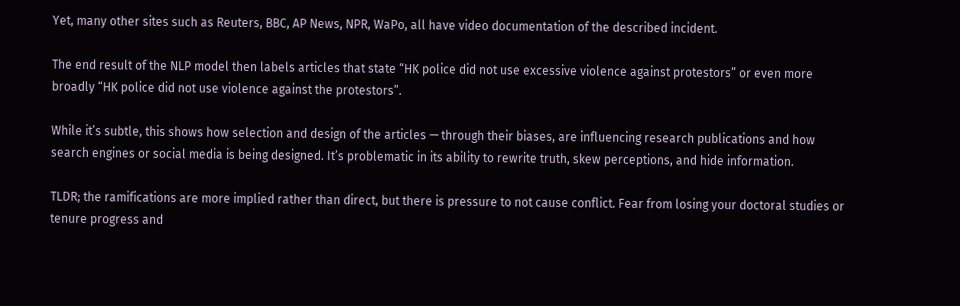Yet, many other sites such as Reuters, BBC, AP News, NPR, WaPo, all have video documentation of the described incident.

The end result of the NLP model then labels articles that state “HK police did not use excessive violence against protestors” or even more broadly “HK police did not use violence against the protestors”.

While it’s subtle, this shows how selection and design of the articles — through their biases, are influencing research publications and how search engines or social media is being designed. It’s problematic in its ability to rewrite truth, skew perceptions, and hide information.

TLDR; the ramifications are more implied rather than direct, but there is pressure to not cause conflict. Fear from losing your doctoral studies or tenure progress and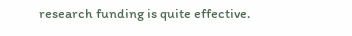research funding is quite effective.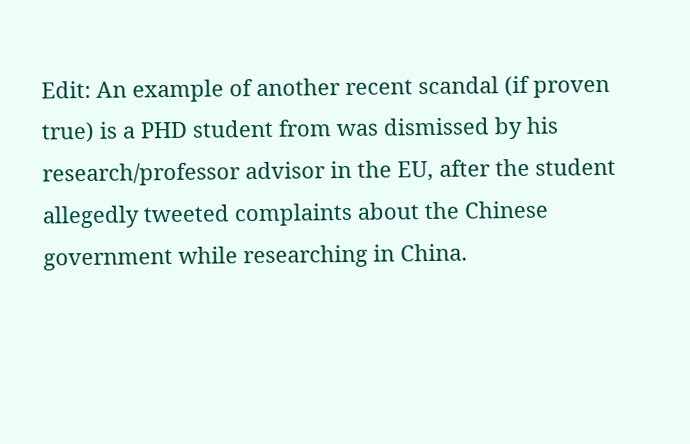Edit: An example of another recent scandal (if proven true) is a PHD student from was dismissed by his research/professor advisor in the EU, after the student allegedly tweeted complaints about the Chinese government while researching in China.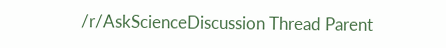/r/AskScienceDiscussion Thread Parent